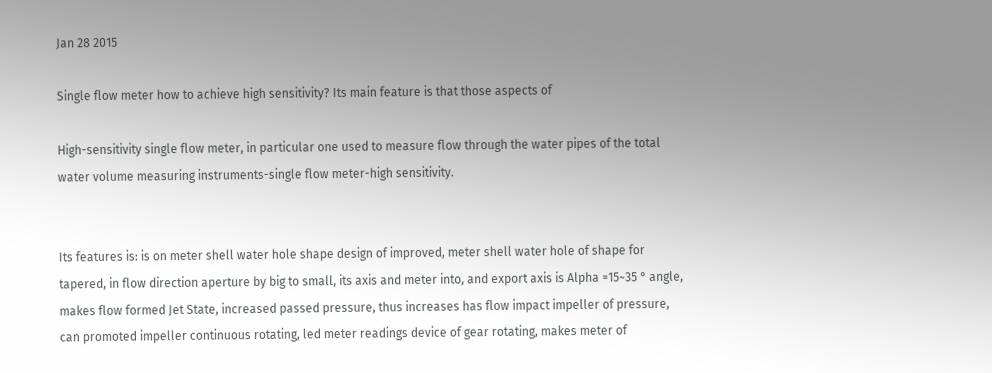Jan 28 2015

Single flow meter how to achieve high sensitivity? Its main feature is that those aspects of

High-sensitivity single flow meter, in particular one used to measure flow through the water pipes of the total water volume measuring instruments-single flow meter-high sensitivity.


Its features is: is on meter shell water hole shape design of improved, meter shell water hole of shape for tapered, in flow direction aperture by big to small, its axis and meter into, and export axis is Alpha =15~35 ° angle, makes flow formed Jet State, increased passed pressure, thus increases has flow impact impeller of pressure, can promoted impeller continuous rotating, led meter readings device of gear rotating, makes meter of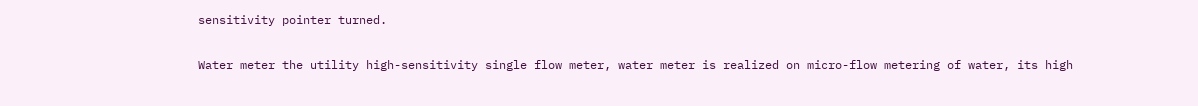sensitivity pointer turned.

Water meter the utility high-sensitivity single flow meter, water meter is realized on micro-flow metering of water, its high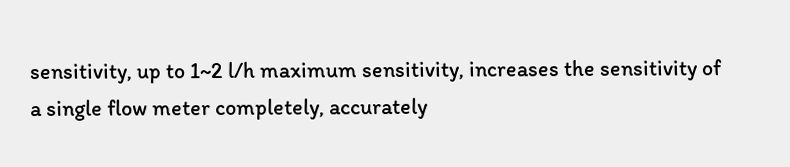sensitivity, up to 1~2 l/h maximum sensitivity, increases the sensitivity of a single flow meter completely, accurately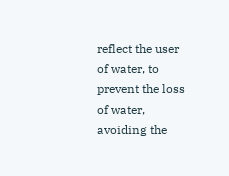reflect the user of water, to prevent the loss of water, avoiding the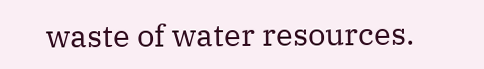waste of water resources.